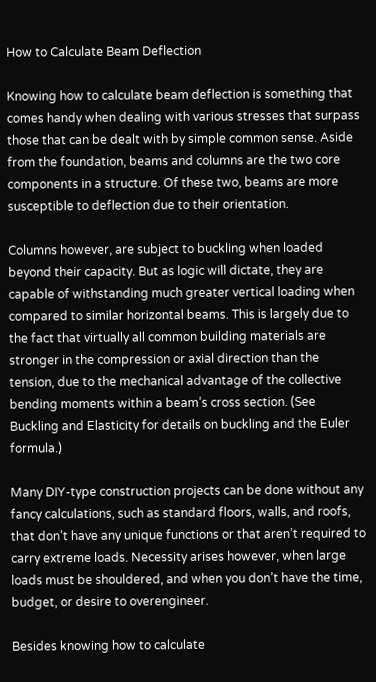How to Calculate Beam Deflection

Knowing how to calculate beam deflection is something that comes handy when dealing with various stresses that surpass those that can be dealt with by simple common sense. Aside from the foundation, beams and columns are the two core components in a structure. Of these two, beams are more susceptible to deflection due to their orientation.

Columns however, are subject to buckling when loaded beyond their capacity. But as logic will dictate, they are capable of withstanding much greater vertical loading when compared to similar horizontal beams. This is largely due to the fact that virtually all common building materials are stronger in the compression or axial direction than the tension, due to the mechanical advantage of the collective bending moments within a beam’s cross section. (See Buckling and Elasticity for details on buckling and the Euler formula.)

Many DIY-type construction projects can be done without any fancy calculations, such as standard floors, walls, and roofs, that don’t have any unique functions or that aren’t required to carry extreme loads. Necessity arises however, when large loads must be shouldered, and when you don’t have the time, budget, or desire to overengineer.

Besides knowing how to calculate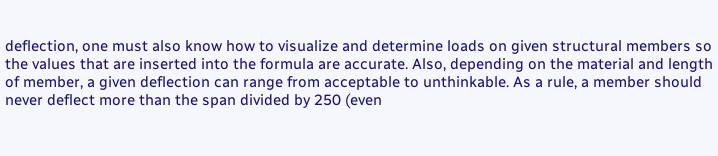deflection, one must also know how to visualize and determine loads on given structural members so the values that are inserted into the formula are accurate. Also, depending on the material and length of member, a given deflection can range from acceptable to unthinkable. As a rule, a member should never deflect more than the span divided by 250 (even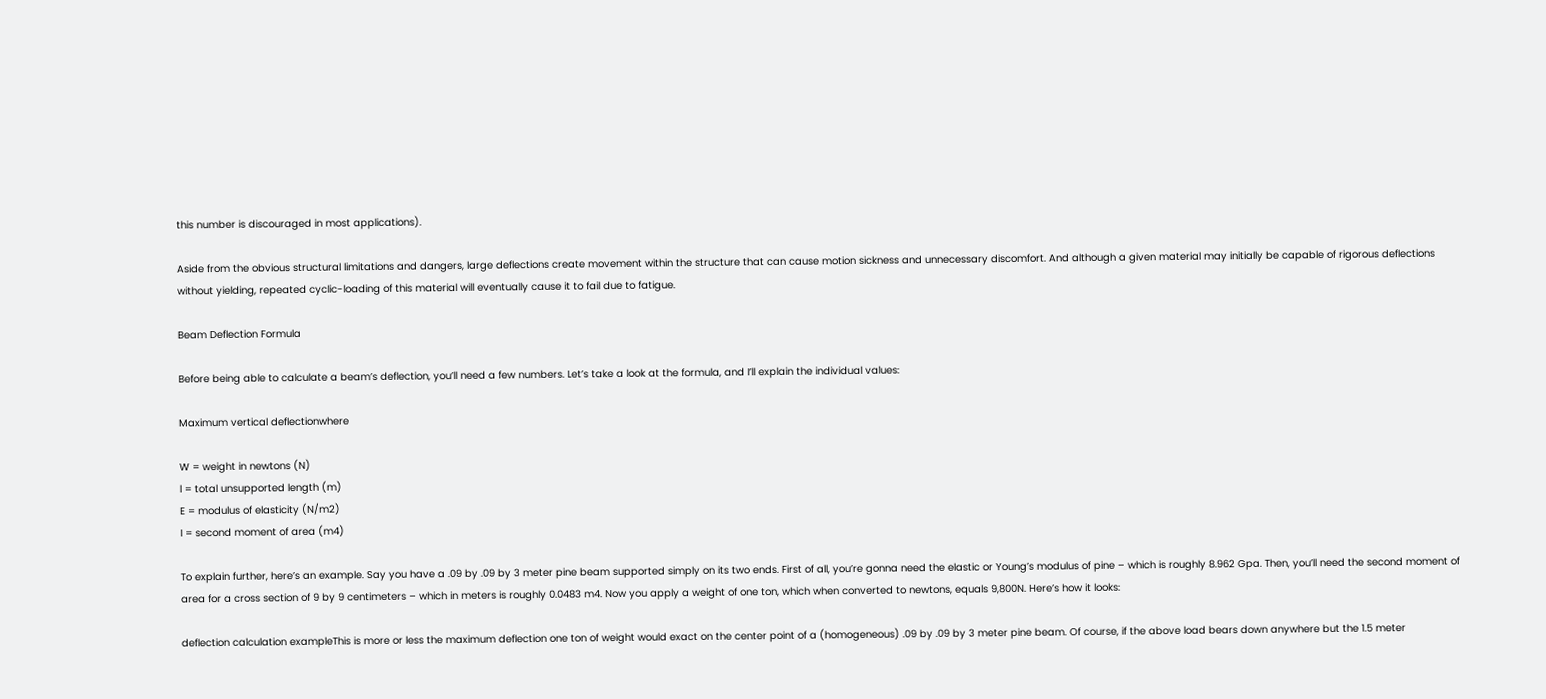this number is discouraged in most applications).

Aside from the obvious structural limitations and dangers, large deflections create movement within the structure that can cause motion sickness and unnecessary discomfort. And although a given material may initially be capable of rigorous deflections without yielding, repeated cyclic-loading of this material will eventually cause it to fail due to fatigue.

Beam Deflection Formula

Before being able to calculate a beam’s deflection, you’ll need a few numbers. Let’s take a look at the formula, and I’ll explain the individual values:

Maximum vertical deflectionwhere

W = weight in newtons (N)
l = total unsupported length (m)
E = modulus of elasticity (N/m2)
I = second moment of area (m4)

To explain further, here’s an example. Say you have a .09 by .09 by 3 meter pine beam supported simply on its two ends. First of all, you’re gonna need the elastic or Young’s modulus of pine – which is roughly 8.962 Gpa. Then, you’ll need the second moment of area for a cross section of 9 by 9 centimeters – which in meters is roughly 0.0483 m4. Now you apply a weight of one ton, which when converted to newtons, equals 9,800N. Here’s how it looks:

deflection calculation exampleThis is more or less the maximum deflection one ton of weight would exact on the center point of a (homogeneous) .09 by .09 by 3 meter pine beam. Of course, if the above load bears down anywhere but the 1.5 meter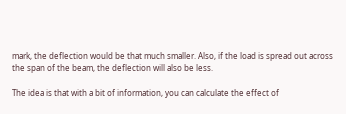mark, the deflection would be that much smaller. Also, if the load is spread out across the span of the beam, the deflection will also be less.

The idea is that with a bit of information, you can calculate the effect of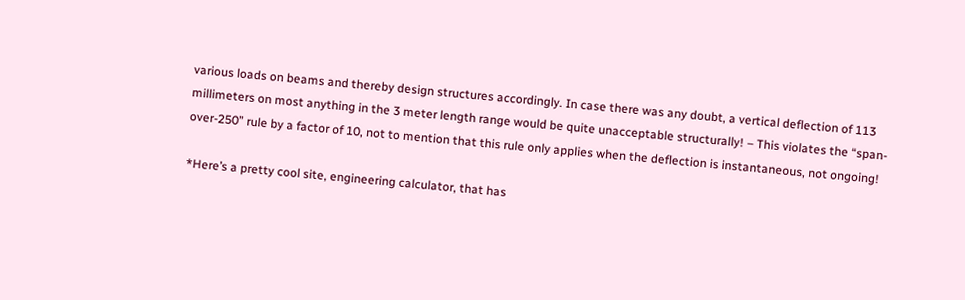various loads on beams and thereby design structures accordingly. In case there was any doubt, a vertical deflection of 113 millimeters on most anything in the 3 meter length range would be quite unacceptable structurally! – This violates the “span-over-250” rule by a factor of 10, not to mention that this rule only applies when the deflection is instantaneous, not ongoing!

*Here’s a pretty cool site, engineering calculator, that has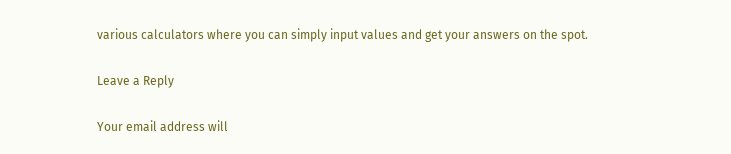various calculators where you can simply input values and get your answers on the spot.

Leave a Reply

Your email address will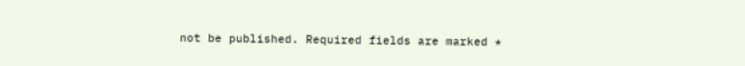not be published. Required fields are marked *